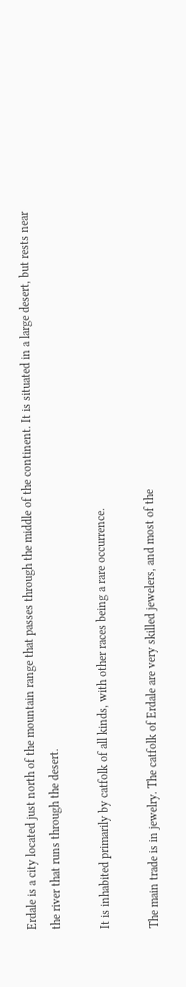Erdale is a city located just north of the mountain range that passes through the middle of the continent. It is situated in a large desert, but rests near the river that runs through the desert.

It is inhabited primarily by catfolk of all kinds, with other races being a rare occurrence.

The main trade is in jewelry. The catfolk of Erdale are very skilled jewelers, and most of the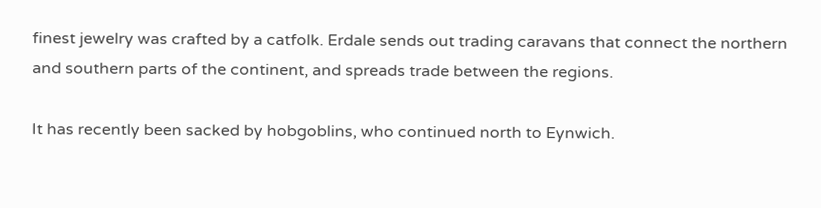finest jewelry was crafted by a catfolk. Erdale sends out trading caravans that connect the northern and southern parts of the continent, and spreads trade between the regions.

It has recently been sacked by hobgoblins, who continued north to Eynwich.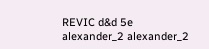REVIC d&d 5e alexander_2 alexander_2